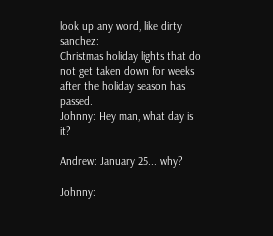look up any word, like dirty sanchez:
Christmas holiday lights that do not get taken down for weeks after the holiday season has passed.
Johnny: Hey man, what day is it?

Andrew: January 25... why?

Johnny: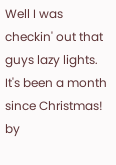Well I was checkin' out that guys lazy lights. It's been a month since Christmas!
by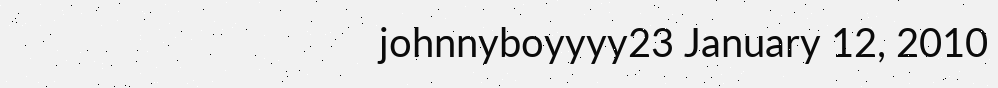johnnyboyyyy23 January 12, 2010